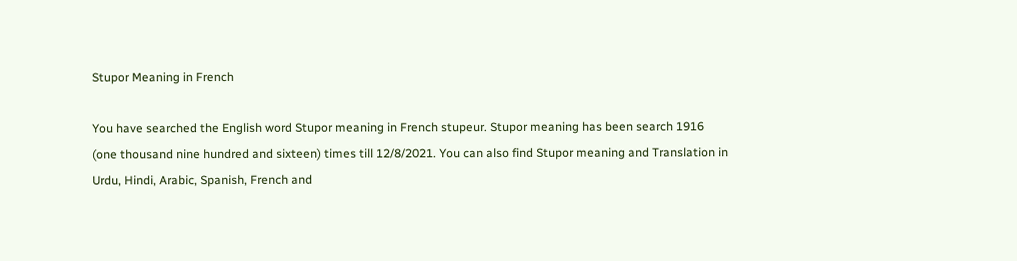Stupor Meaning in French

You have searched the English word Stupor meaning in French stupeur. Stupor meaning has been search 1916 (one thousand nine hundred and sixteen) times till 12/8/2021. You can also find Stupor meaning and Translation in Urdu, Hindi, Arabic, Spanish, French and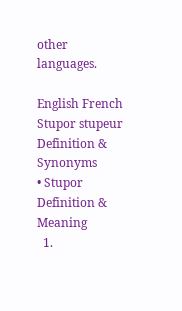other languages.

English French
Stupor stupeur
Definition & Synonyms
• Stupor Definition & Meaning
  1.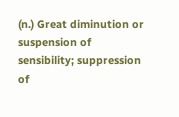(n.) Great diminution or suspension of sensibility; suppression of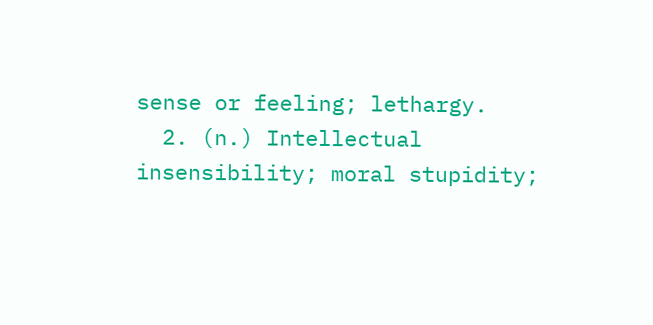sense or feeling; lethargy.
  2. (n.) Intellectual insensibility; moral stupidity;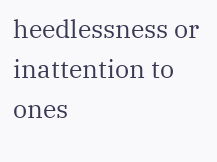heedlessness or inattention to ones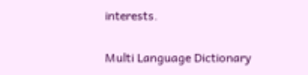interests.

Multi Language Dictionary